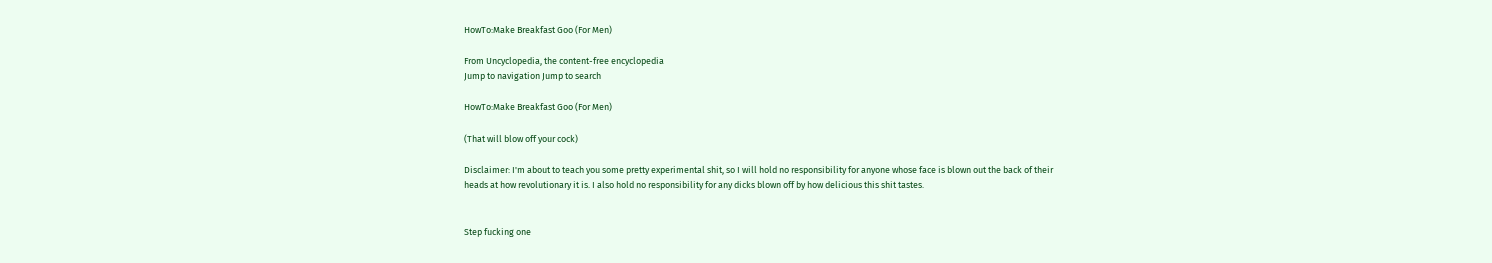HowTo:Make Breakfast Goo (For Men)

From Uncyclopedia, the content-free encyclopedia
Jump to navigation Jump to search

HowTo:Make Breakfast Goo (For Men)

(That will blow off your cock)

Disclaimer: I'm about to teach you some pretty experimental shit, so I will hold no responsibility for anyone whose face is blown out the back of their heads at how revolutionary it is. I also hold no responsibility for any dicks blown off by how delicious this shit tastes.


Step fucking one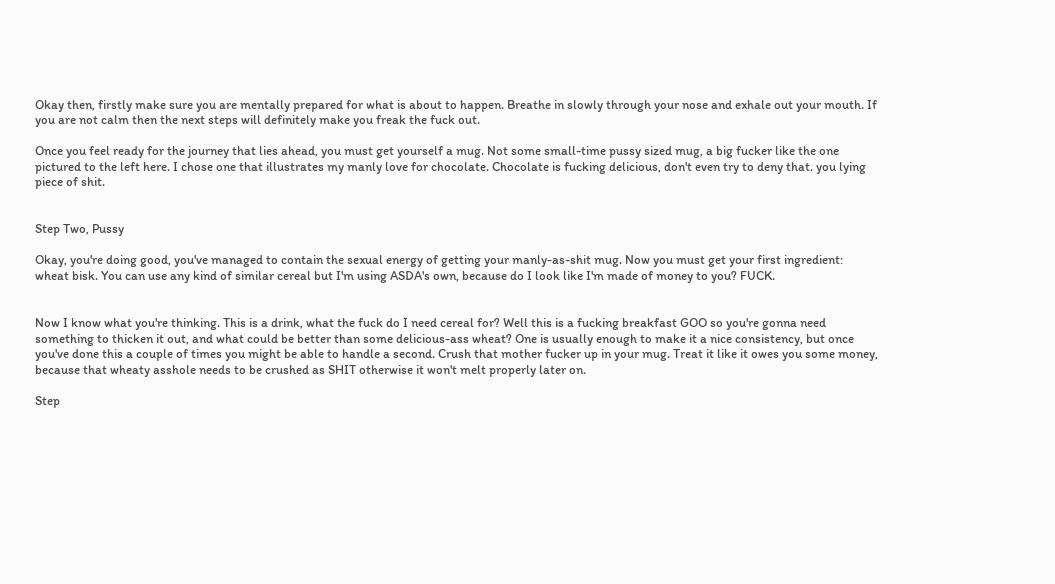Okay then, firstly make sure you are mentally prepared for what is about to happen. Breathe in slowly through your nose and exhale out your mouth. If you are not calm then the next steps will definitely make you freak the fuck out.

Once you feel ready for the journey that lies ahead, you must get yourself a mug. Not some small-time pussy sized mug, a big fucker like the one pictured to the left here. I chose one that illustrates my manly love for chocolate. Chocolate is fucking delicious, don't even try to deny that. you lying piece of shit.


Step Two, Pussy

Okay, you're doing good, you've managed to contain the sexual energy of getting your manly-as-shit mug. Now you must get your first ingredient: wheat bisk. You can use any kind of similar cereal but I'm using ASDA's own, because do I look like I'm made of money to you? FUCK.


Now I know what you're thinking. This is a drink, what the fuck do I need cereal for? Well this is a fucking breakfast GOO so you're gonna need something to thicken it out, and what could be better than some delicious-ass wheat? One is usually enough to make it a nice consistency, but once you've done this a couple of times you might be able to handle a second. Crush that mother fucker up in your mug. Treat it like it owes you some money, because that wheaty asshole needs to be crushed as SHIT otherwise it won't melt properly later on.

Step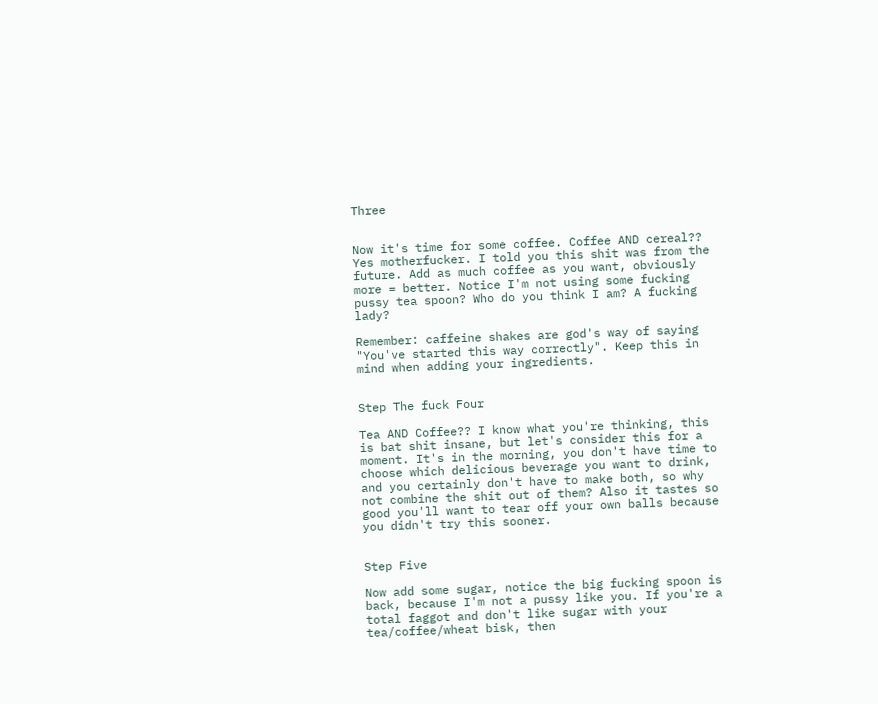Three


Now it's time for some coffee. Coffee AND cereal?? Yes motherfucker. I told you this shit was from the future. Add as much coffee as you want, obviously more = better. Notice I'm not using some fucking pussy tea spoon? Who do you think I am? A fucking lady?

Remember: caffeine shakes are god's way of saying "You've started this way correctly". Keep this in mind when adding your ingredients.


Step The fuck Four

Tea AND Coffee?? I know what you're thinking, this is bat shit insane, but let's consider this for a moment. It's in the morning, you don't have time to choose which delicious beverage you want to drink, and you certainly don't have to make both, so why not combine the shit out of them? Also it tastes so good you'll want to tear off your own balls because you didn't try this sooner.


Step Five

Now add some sugar, notice the big fucking spoon is back, because I'm not a pussy like you. If you're a total faggot and don't like sugar with your tea/coffee/wheat bisk, then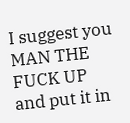I suggest you MAN THE FUCK UP and put it in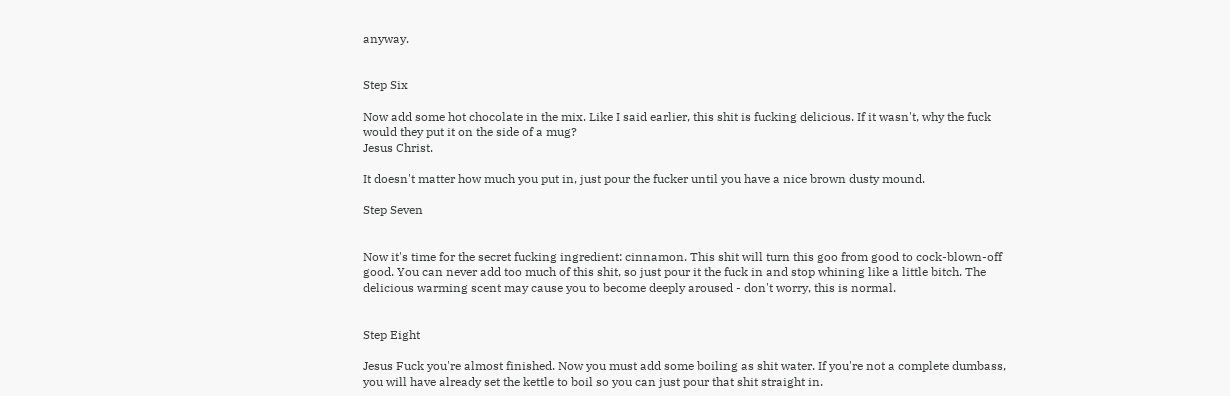anyway.


Step Six

Now add some hot chocolate in the mix. Like I said earlier, this shit is fucking delicious. If it wasn't, why the fuck would they put it on the side of a mug?
Jesus Christ.

It doesn't matter how much you put in, just pour the fucker until you have a nice brown dusty mound.

Step Seven


Now it's time for the secret fucking ingredient: cinnamon. This shit will turn this goo from good to cock-blown-off good. You can never add too much of this shit, so just pour it the fuck in and stop whining like a little bitch. The delicious warming scent may cause you to become deeply aroused - don't worry, this is normal.


Step Eight

Jesus Fuck you're almost finished. Now you must add some boiling as shit water. If you're not a complete dumbass, you will have already set the kettle to boil so you can just pour that shit straight in.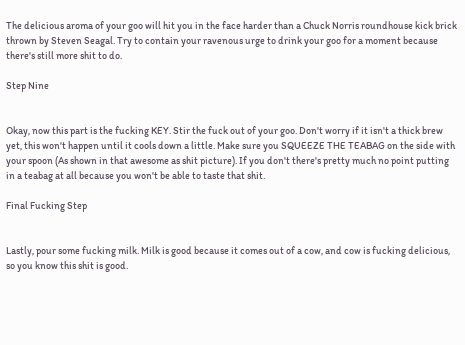The delicious aroma of your goo will hit you in the face harder than a Chuck Norris roundhouse kick brick thrown by Steven Seagal. Try to contain your ravenous urge to drink your goo for a moment because there's still more shit to do.

Step Nine


Okay, now this part is the fucking KEY. Stir the fuck out of your goo. Don't worry if it isn't a thick brew yet, this won't happen until it cools down a little. Make sure you SQUEEZE THE TEABAG on the side with your spoon (As shown in that awesome as shit picture). If you don't there's pretty much no point putting in a teabag at all because you won't be able to taste that shit.

Final Fucking Step


Lastly, pour some fucking milk. Milk is good because it comes out of a cow, and cow is fucking delicious, so you know this shit is good.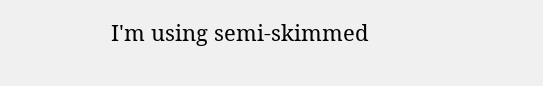I'm using semi-skimmed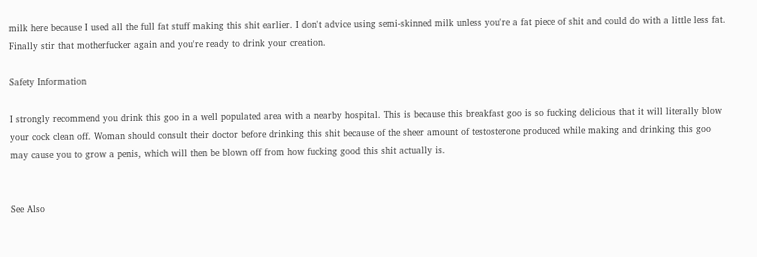milk here because I used all the full fat stuff making this shit earlier. I don't advice using semi-skinned milk unless you're a fat piece of shit and could do with a little less fat. Finally stir that motherfucker again and you're ready to drink your creation.

Safety Information

I strongly recommend you drink this goo in a well populated area with a nearby hospital. This is because this breakfast goo is so fucking delicious that it will literally blow your cock clean off. Woman should consult their doctor before drinking this shit because of the sheer amount of testosterone produced while making and drinking this goo may cause you to grow a penis, which will then be blown off from how fucking good this shit actually is.


See Also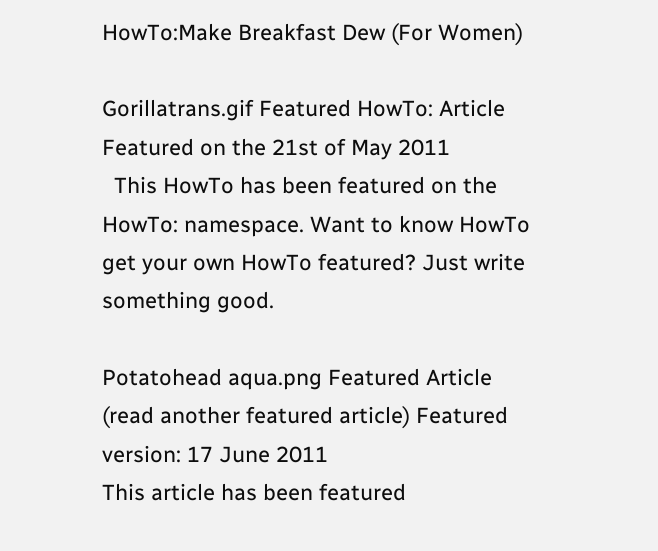HowTo:Make Breakfast Dew (For Women)

Gorillatrans.gif Featured HowTo: Article Featured on the 21st of May 2011
  This HowTo has been featured on the HowTo: namespace. Want to know HowTo get your own HowTo featured? Just write something good.

Potatohead aqua.png Featured Article  (read another featured article) Featured version: 17 June 2011
This article has been featured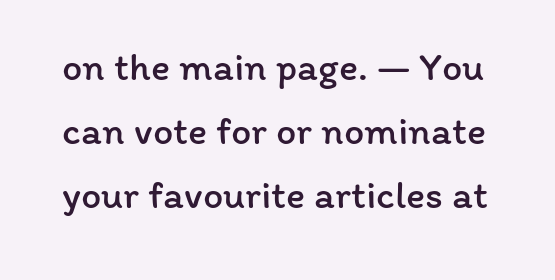on the main page. — You can vote for or nominate your favourite articles at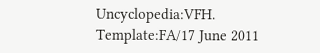Uncyclopedia:VFH.
Template:FA/17 June 2011